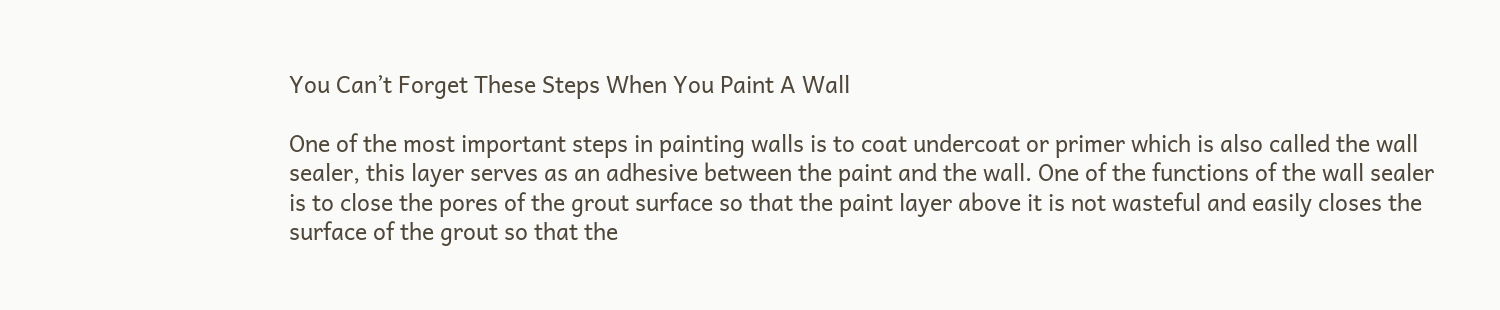You Can’t Forget These Steps When You Paint A Wall

One of the most important steps in painting walls is to coat undercoat or primer which is also called the wall sealer, this layer serves as an adhesive between the paint and the wall. One of the functions of the wall sealer is to close the pores of the grout surface so that the paint layer above it is not wasteful and easily closes the surface of the grout so that the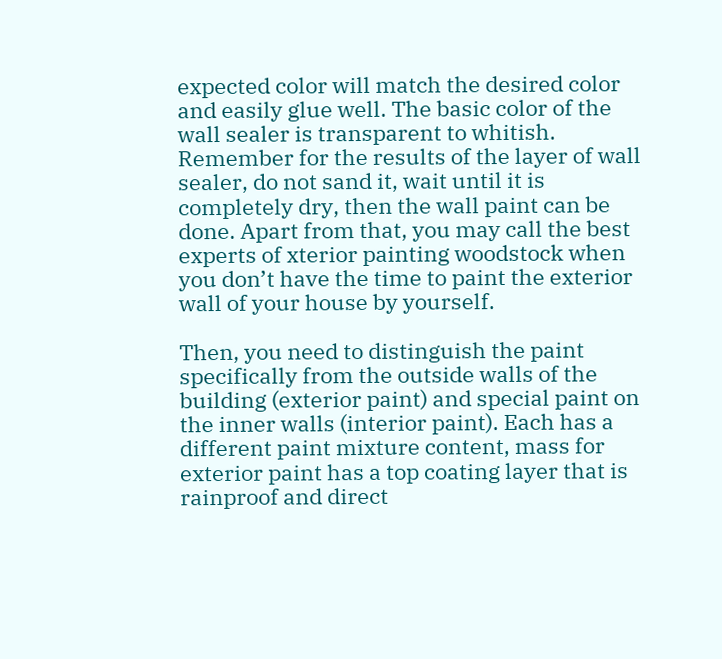expected color will match the desired color and easily glue well. The basic color of the wall sealer is transparent to whitish. Remember for the results of the layer of wall sealer, do not sand it, wait until it is completely dry, then the wall paint can be done. Apart from that, you may call the best experts of xterior painting woodstock when you don’t have the time to paint the exterior wall of your house by yourself.

Then, you need to distinguish the paint specifically from the outside walls of the building (exterior paint) and special paint on the inner walls (interior paint). Each has a different paint mixture content, mass for exterior paint has a top coating layer that is rainproof and direct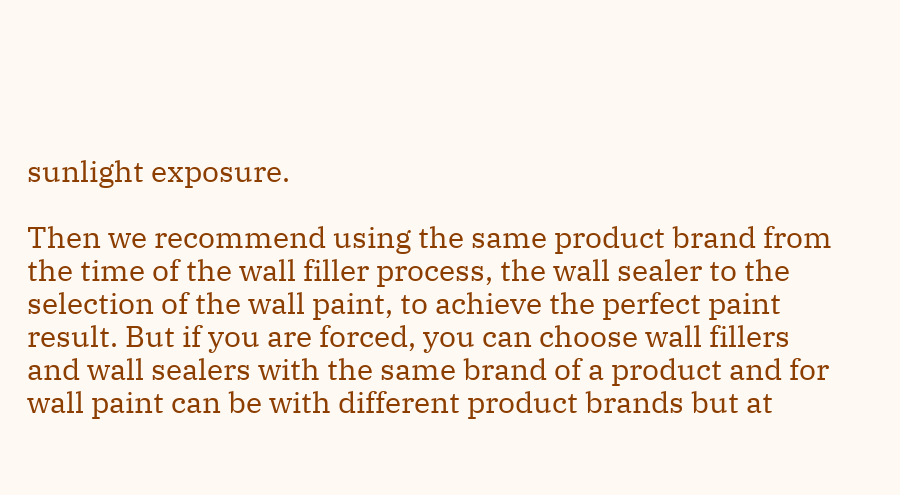sunlight exposure.

Then we recommend using the same product brand from the time of the wall filler process, the wall sealer to the selection of the wall paint, to achieve the perfect paint result. But if you are forced, you can choose wall fillers and wall sealers with the same brand of a product and for wall paint can be with different product brands but at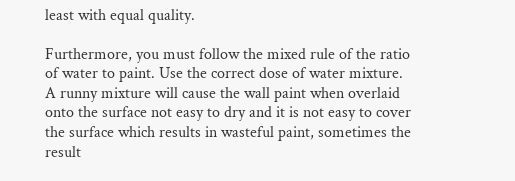least with equal quality.

Furthermore, you must follow the mixed rule of the ratio of water to paint. Use the correct dose of water mixture. A runny mixture will cause the wall paint when overlaid onto the surface not easy to dry and it is not easy to cover the surface which results in wasteful paint, sometimes the result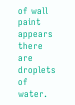of wall paint appears there are droplets of water.